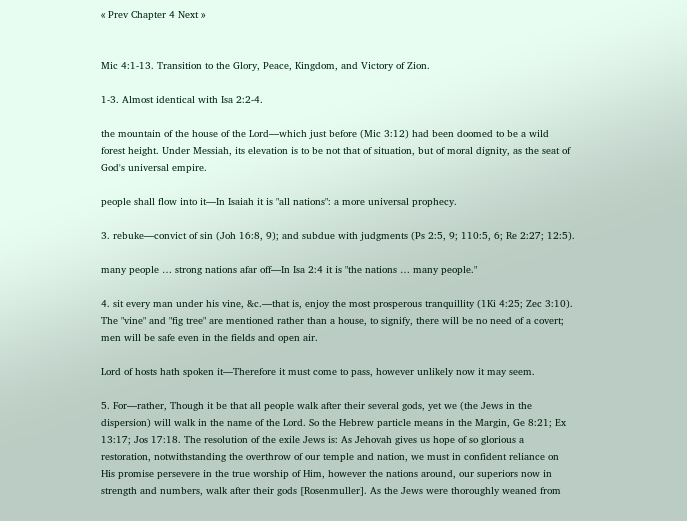« Prev Chapter 4 Next »


Mic 4:1-13. Transition to the Glory, Peace, Kingdom, and Victory of Zion.

1-3. Almost identical with Isa 2:2-4.

the mountain of the house of the Lord—which just before (Mic 3:12) had been doomed to be a wild forest height. Under Messiah, its elevation is to be not that of situation, but of moral dignity, as the seat of God's universal empire.

people shall flow into it—In Isaiah it is "all nations": a more universal prophecy.

3. rebuke—convict of sin (Joh 16:8, 9); and subdue with judgments (Ps 2:5, 9; 110:5, 6; Re 2:27; 12:5).

many people … strong nations afar off—In Isa 2:4 it is "the nations … many people."

4. sit every man under his vine, &c.—that is, enjoy the most prosperous tranquillity (1Ki 4:25; Zec 3:10). The "vine" and "fig tree" are mentioned rather than a house, to signify, there will be no need of a covert; men will be safe even in the fields and open air.

Lord of hosts hath spoken it—Therefore it must come to pass, however unlikely now it may seem.

5. For—rather, Though it be that all people walk after their several gods, yet we (the Jews in the dispersion) will walk in the name of the Lord. So the Hebrew particle means in the Margin, Ge 8:21; Ex 13:17; Jos 17:18. The resolution of the exile Jews is: As Jehovah gives us hope of so glorious a restoration, notwithstanding the overthrow of our temple and nation, we must in confident reliance on His promise persevere in the true worship of Him, however the nations around, our superiors now in strength and numbers, walk after their gods [Rosenmuller]. As the Jews were thoroughly weaned from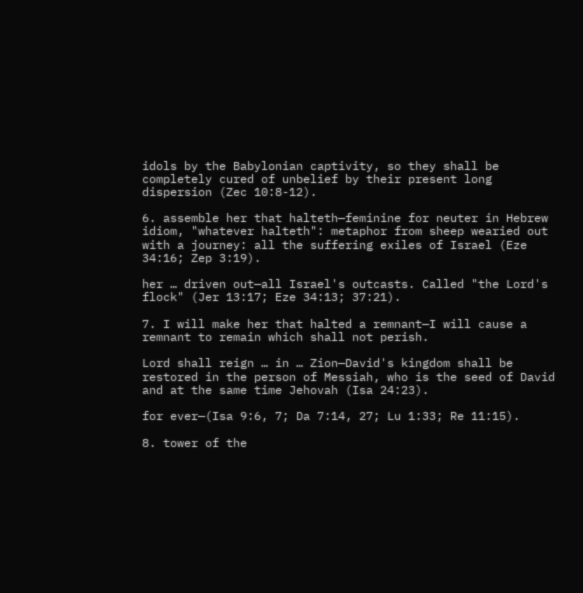idols by the Babylonian captivity, so they shall be completely cured of unbelief by their present long dispersion (Zec 10:8-12).

6. assemble her that halteth—feminine for neuter in Hebrew idiom, "whatever halteth": metaphor from sheep wearied out with a journey: all the suffering exiles of Israel (Eze 34:16; Zep 3:19).

her … driven out—all Israel's outcasts. Called "the Lord's flock" (Jer 13:17; Eze 34:13; 37:21).

7. I will make her that halted a remnant—I will cause a remnant to remain which shall not perish.

Lord shall reign … in … Zion—David's kingdom shall be restored in the person of Messiah, who is the seed of David and at the same time Jehovah (Isa 24:23).

for ever—(Isa 9:6, 7; Da 7:14, 27; Lu 1:33; Re 11:15).

8. tower of the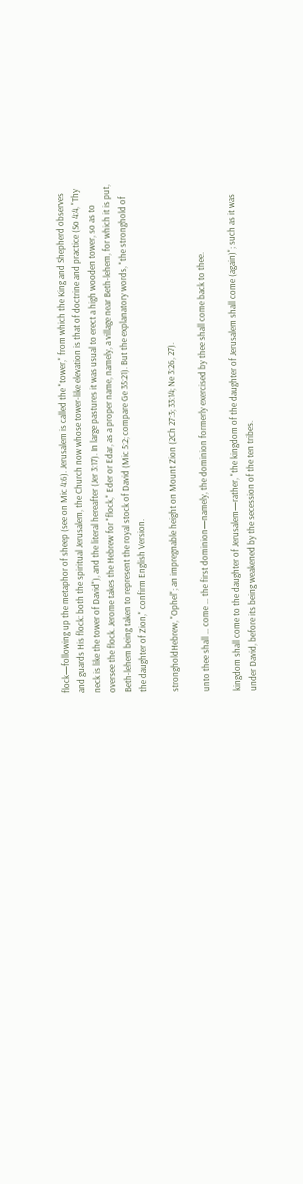flock—following up the metaphor of sheep (see on Mic 4:6). Jerusalem is called the "tower," from which the King and Shepherd observes and guards His flock: both the spiritual Jerusalem, the Church now whose tower-like elevation is that of doctrine and practice (So 4:4, "Thy neck is like the tower of David"), and the literal hereafter (Jer 3:17). In large pastures it was usual to erect a high wooden tower, so as to oversee the flock. Jerome takes the Hebrew for "flock," Eder or Edar, as a proper name, namely, a village near Beth-lehem, for which it is put, Beth-lehem being taken to represent the royal stock of David (Mic 5:2; compare Ge 35:21). But the explanatory words, "the stronghold of the daughter of Zion," confirm English Version.

strongholdHebrew, "Ophel"; an impregnable height on Mount Zion (2Ch 27:3; 33:14; Ne 3:26, 27).

unto thee shall … come … the first dominion—namely, the dominion formerly exercised by thee shall come back to thee.

kingdom shall come to the daughter of Jerusalem—rather, "the kingdom of the daughter of Jerusalem shall come (again)"; such as it was under David, before its being weakened by the secession of the ten tribes.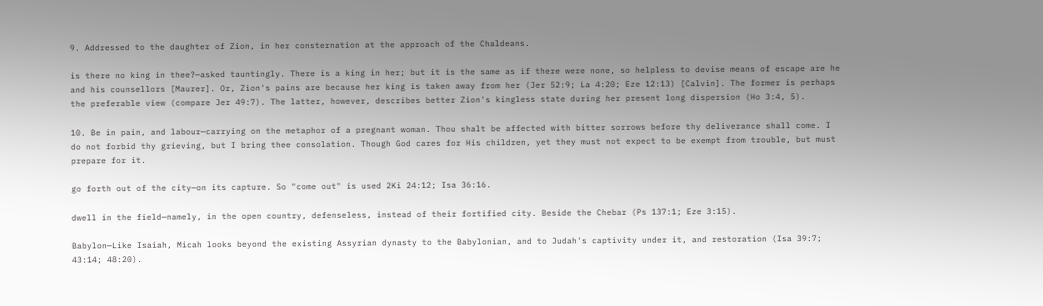9. Addressed to the daughter of Zion, in her consternation at the approach of the Chaldeans.

is there no king in thee?—asked tauntingly. There is a king in her; but it is the same as if there were none, so helpless to devise means of escape are he and his counsellors [Maurer]. Or, Zion's pains are because her king is taken away from her (Jer 52:9; La 4:20; Eze 12:13) [Calvin]. The former is perhaps the preferable view (compare Jer 49:7). The latter, however, describes better Zion's kingless state during her present long dispersion (Ho 3:4, 5).

10. Be in pain, and labour—carrying on the metaphor of a pregnant woman. Thou shalt be affected with bitter sorrows before thy deliverance shall come. I do not forbid thy grieving, but I bring thee consolation. Though God cares for His children, yet they must not expect to be exempt from trouble, but must prepare for it.

go forth out of the city—on its capture. So "come out" is used 2Ki 24:12; Isa 36:16.

dwell in the field—namely, in the open country, defenseless, instead of their fortified city. Beside the Chebar (Ps 137:1; Eze 3:15).

Babylon—Like Isaiah, Micah looks beyond the existing Assyrian dynasty to the Babylonian, and to Judah's captivity under it, and restoration (Isa 39:7; 43:14; 48:20).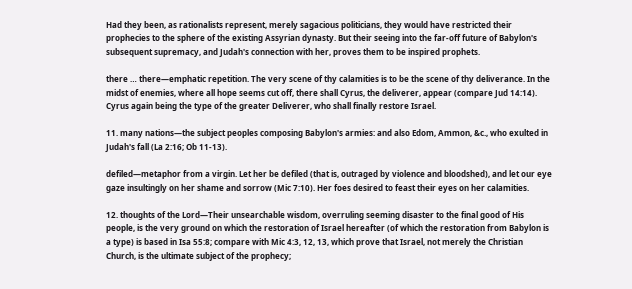Had they been, as rationalists represent, merely sagacious politicians, they would have restricted their prophecies to the sphere of the existing Assyrian dynasty. But their seeing into the far-off future of Babylon's subsequent supremacy, and Judah's connection with her, proves them to be inspired prophets.

there … there—emphatic repetition. The very scene of thy calamities is to be the scene of thy deliverance. In the midst of enemies, where all hope seems cut off, there shall Cyrus, the deliverer, appear (compare Jud 14:14). Cyrus again being the type of the greater Deliverer, who shall finally restore Israel.

11. many nations—the subject peoples composing Babylon's armies: and also Edom, Ammon, &c., who exulted in Judah's fall (La 2:16; Ob 11-13).

defiled—metaphor from a virgin. Let her be defiled (that is, outraged by violence and bloodshed), and let our eye gaze insultingly on her shame and sorrow (Mic 7:10). Her foes desired to feast their eyes on her calamities.

12. thoughts of the Lord—Their unsearchable wisdom, overruling seeming disaster to the final good of His people, is the very ground on which the restoration of Israel hereafter (of which the restoration from Babylon is a type) is based in Isa 55:8; compare with Mic 4:3, 12, 13, which prove that Israel, not merely the Christian Church, is the ultimate subject of the prophecy;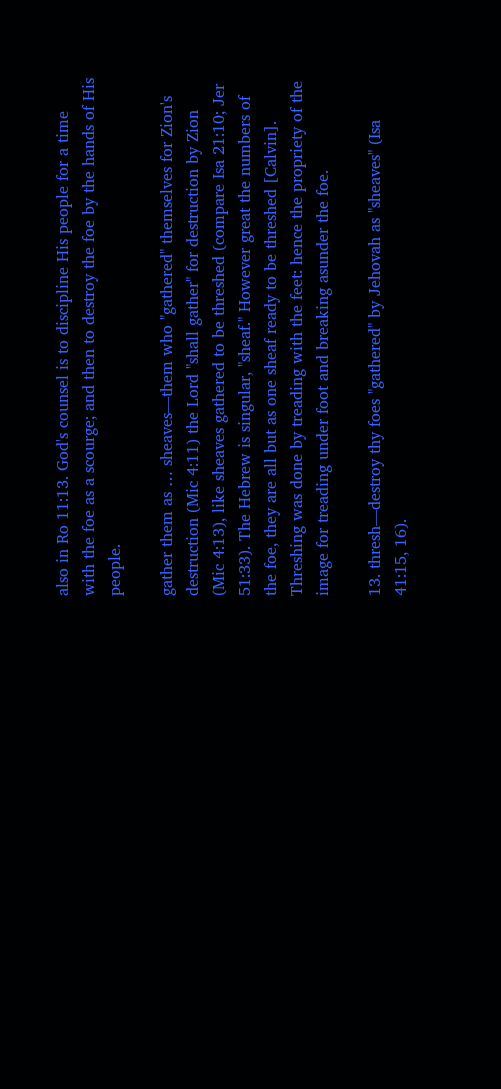also in Ro 11:13. God's counsel is to discipline His people for a time with the foe as a scourge; and then to destroy the foe by the hands of His people.

gather them as … sheaves—them who "gathered" themselves for Zion's destruction (Mic 4:11) the Lord "shall gather" for destruction by Zion (Mic 4:13), like sheaves gathered to be threshed (compare Isa 21:10; Jer 51:33). The Hebrew is singular, "sheaf." However great the numbers of the foe, they are all but as one sheaf ready to be threshed [Calvin]. Threshing was done by treading with the feet: hence the propriety of the image for treading under foot and breaking asunder the foe.

13. thresh—destroy thy foes "gathered" by Jehovah as "sheaves" (Isa 41:15, 16).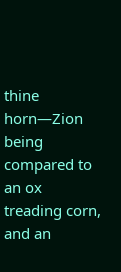thine horn—Zion being compared to an ox treading corn, and an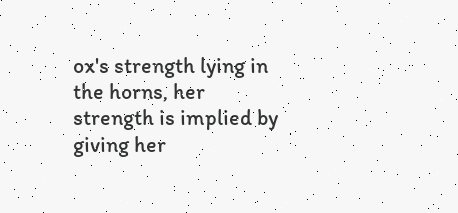ox's strength lying in the horns, her strength is implied by giving her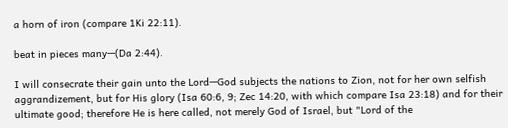a horn of iron (compare 1Ki 22:11).

beat in pieces many—(Da 2:44).

I will consecrate their gain unto the Lord—God subjects the nations to Zion, not for her own selfish aggrandizement, but for His glory (Isa 60:6, 9; Zec 14:20, with which compare Isa 23:18) and for their ultimate good; therefore He is here called, not merely God of Israel, but "Lord of the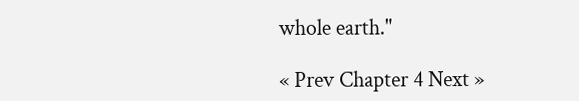whole earth."

« Prev Chapter 4 Next »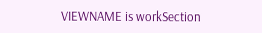VIEWNAME is workSection